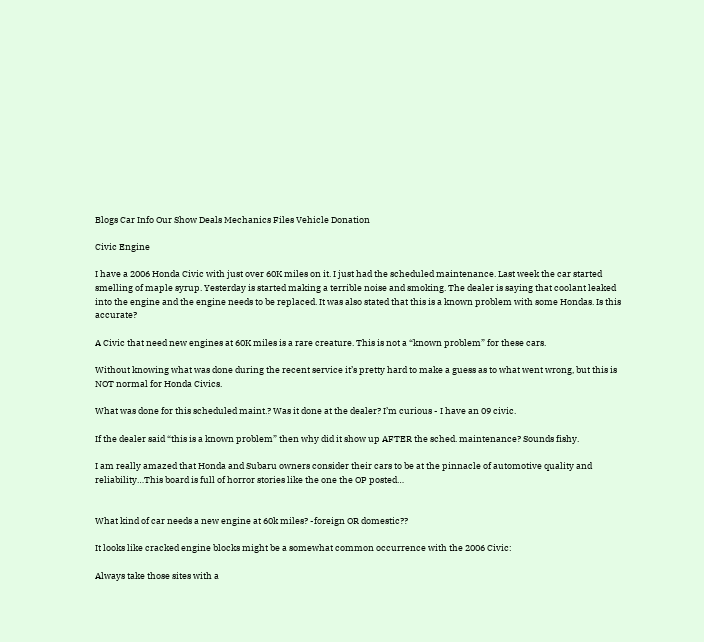Blogs Car Info Our Show Deals Mechanics Files Vehicle Donation

Civic Engine

I have a 2006 Honda Civic with just over 60K miles on it. I just had the scheduled maintenance. Last week the car started smelling of maple syrup. Yesterday is started making a terrible noise and smoking. The dealer is saying that coolant leaked into the engine and the engine needs to be replaced. It was also stated that this is a known problem with some Hondas. Is this accurate?

A Civic that need new engines at 60K miles is a rare creature. This is not a “known problem” for these cars.

Without knowing what was done during the recent service it’s pretty hard to make a guess as to what went wrong, but this is NOT normal for Honda Civics.

What was done for this scheduled maint.? Was it done at the dealer? I’m curious - I have an 09 civic.

If the dealer said “this is a known problem” then why did it show up AFTER the sched. maintenance? Sounds fishy.

I am really amazed that Honda and Subaru owners consider their cars to be at the pinnacle of automotive quality and reliability…This board is full of horror stories like the one the OP posted…


What kind of car needs a new engine at 60k miles? -foreign OR domestic??

It looks like cracked engine blocks might be a somewhat common occurrence with the 2006 Civic:

Always take those sites with a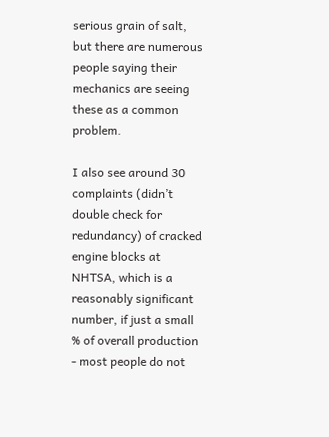serious grain of salt, but there are numerous people saying their mechanics are seeing these as a common problem.

I also see around 30 complaints (didn’t double check for redundancy) of cracked engine blocks at NHTSA, which is a reasonably significant number, if just a small % of overall production - most people do not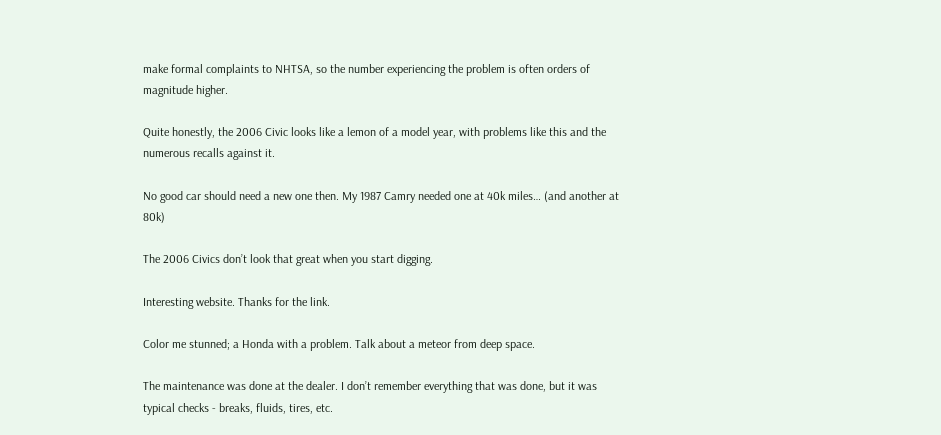make formal complaints to NHTSA, so the number experiencing the problem is often orders of magnitude higher.

Quite honestly, the 2006 Civic looks like a lemon of a model year, with problems like this and the numerous recalls against it.

No good car should need a new one then. My 1987 Camry needed one at 40k miles… (and another at 80k)

The 2006 Civics don’t look that great when you start digging.

Interesting website. Thanks for the link.

Color me stunned; a Honda with a problem. Talk about a meteor from deep space.

The maintenance was done at the dealer. I don’t remember everything that was done, but it was typical checks - breaks, fluids, tires, etc.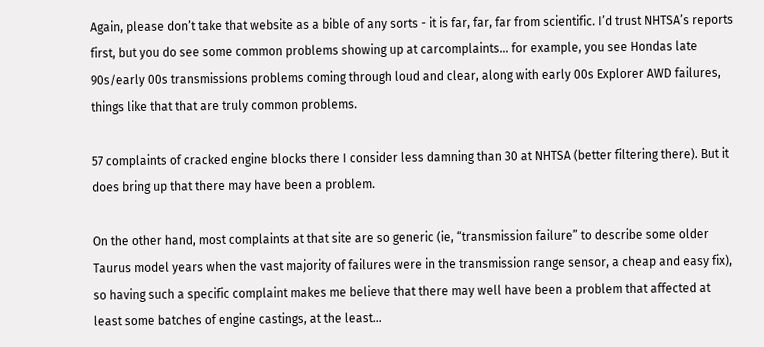Again, please don’t take that website as a bible of any sorts - it is far, far, far from scientific. I’d trust NHTSA’s reports first, but you do see some common problems showing up at carcomplaints… for example, you see Hondas late 90s/early 00s transmissions problems coming through loud and clear, along with early 00s Explorer AWD failures, things like that that are truly common problems.

57 complaints of cracked engine blocks there I consider less damning than 30 at NHTSA (better filtering there). But it does bring up that there may have been a problem.

On the other hand, most complaints at that site are so generic (ie, “transmission failure” to describe some older Taurus model years when the vast majority of failures were in the transmission range sensor, a cheap and easy fix), so having such a specific complaint makes me believe that there may well have been a problem that affected at least some batches of engine castings, at the least…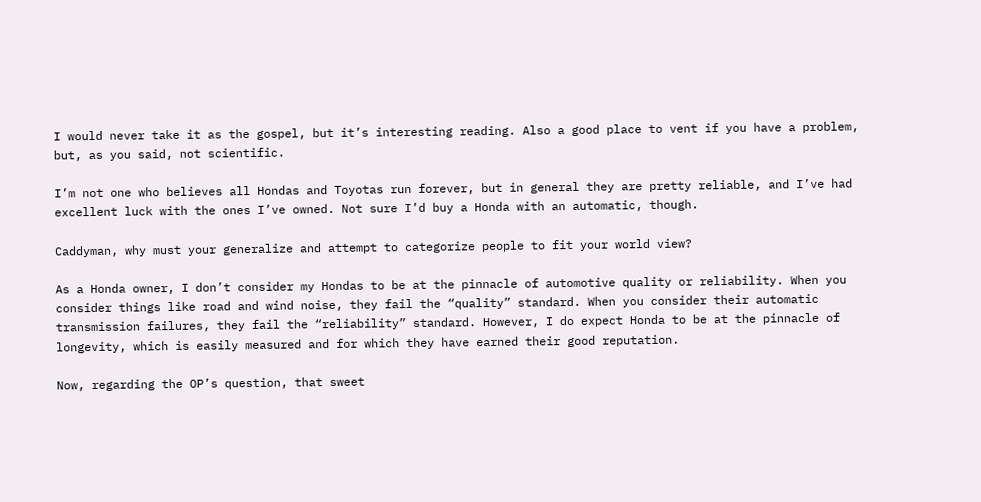I would never take it as the gospel, but it’s interesting reading. Also a good place to vent if you have a problem, but, as you said, not scientific.

I’m not one who believes all Hondas and Toyotas run forever, but in general they are pretty reliable, and I’ve had excellent luck with the ones I’ve owned. Not sure I’d buy a Honda with an automatic, though.

Caddyman, why must your generalize and attempt to categorize people to fit your world view?

As a Honda owner, I don’t consider my Hondas to be at the pinnacle of automotive quality or reliability. When you consider things like road and wind noise, they fail the “quality” standard. When you consider their automatic transmission failures, they fail the “reliability” standard. However, I do expect Honda to be at the pinnacle of longevity, which is easily measured and for which they have earned their good reputation.

Now, regarding the OP’s question, that sweet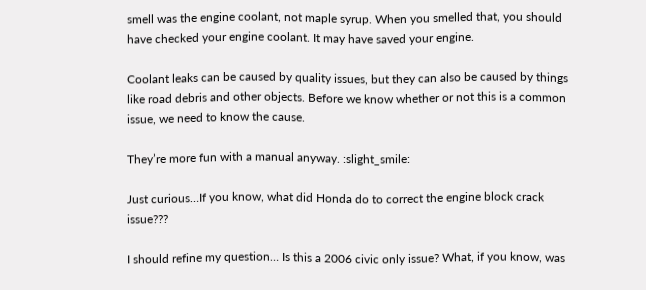smell was the engine coolant, not maple syrup. When you smelled that, you should have checked your engine coolant. It may have saved your engine.

Coolant leaks can be caused by quality issues, but they can also be caused by things like road debris and other objects. Before we know whether or not this is a common issue, we need to know the cause.

They’re more fun with a manual anyway. :slight_smile:

Just curious…If you know, what did Honda do to correct the engine block crack issue???

I should refine my question… Is this a 2006 civic only issue? What, if you know, was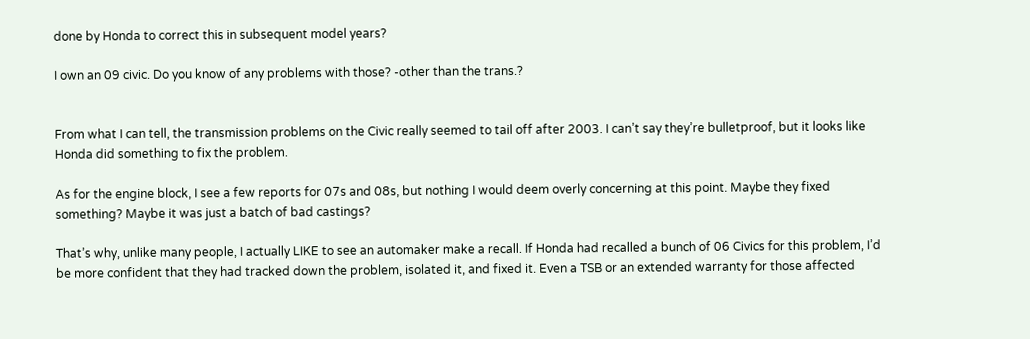done by Honda to correct this in subsequent model years?

I own an 09 civic. Do you know of any problems with those? -other than the trans.?


From what I can tell, the transmission problems on the Civic really seemed to tail off after 2003. I can’t say they’re bulletproof, but it looks like Honda did something to fix the problem.

As for the engine block, I see a few reports for 07s and 08s, but nothing I would deem overly concerning at this point. Maybe they fixed something? Maybe it was just a batch of bad castings?

That’s why, unlike many people, I actually LIKE to see an automaker make a recall. If Honda had recalled a bunch of 06 Civics for this problem, I’d be more confident that they had tracked down the problem, isolated it, and fixed it. Even a TSB or an extended warranty for those affected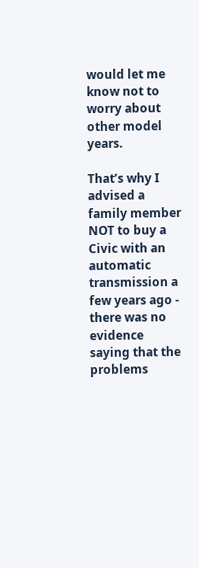would let me know not to worry about other model years.

That’s why I advised a family member NOT to buy a Civic with an automatic transmission a few years ago - there was no evidence saying that the problems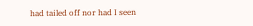had tailed off nor had I seen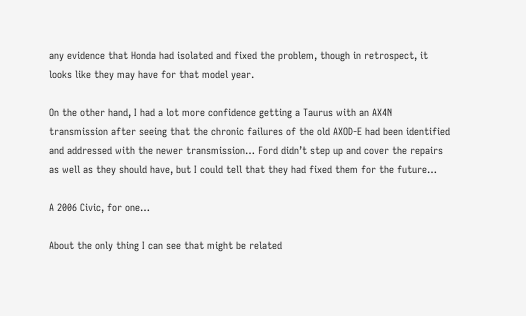any evidence that Honda had isolated and fixed the problem, though in retrospect, it looks like they may have for that model year.

On the other hand, I had a lot more confidence getting a Taurus with an AX4N transmission after seeing that the chronic failures of the old AXOD-E had been identified and addressed with the newer transmission… Ford didn’t step up and cover the repairs as well as they should have, but I could tell that they had fixed them for the future…

A 2006 Civic, for one…

About the only thing I can see that might be related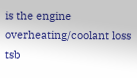is the engine overheating/coolant loss tsb